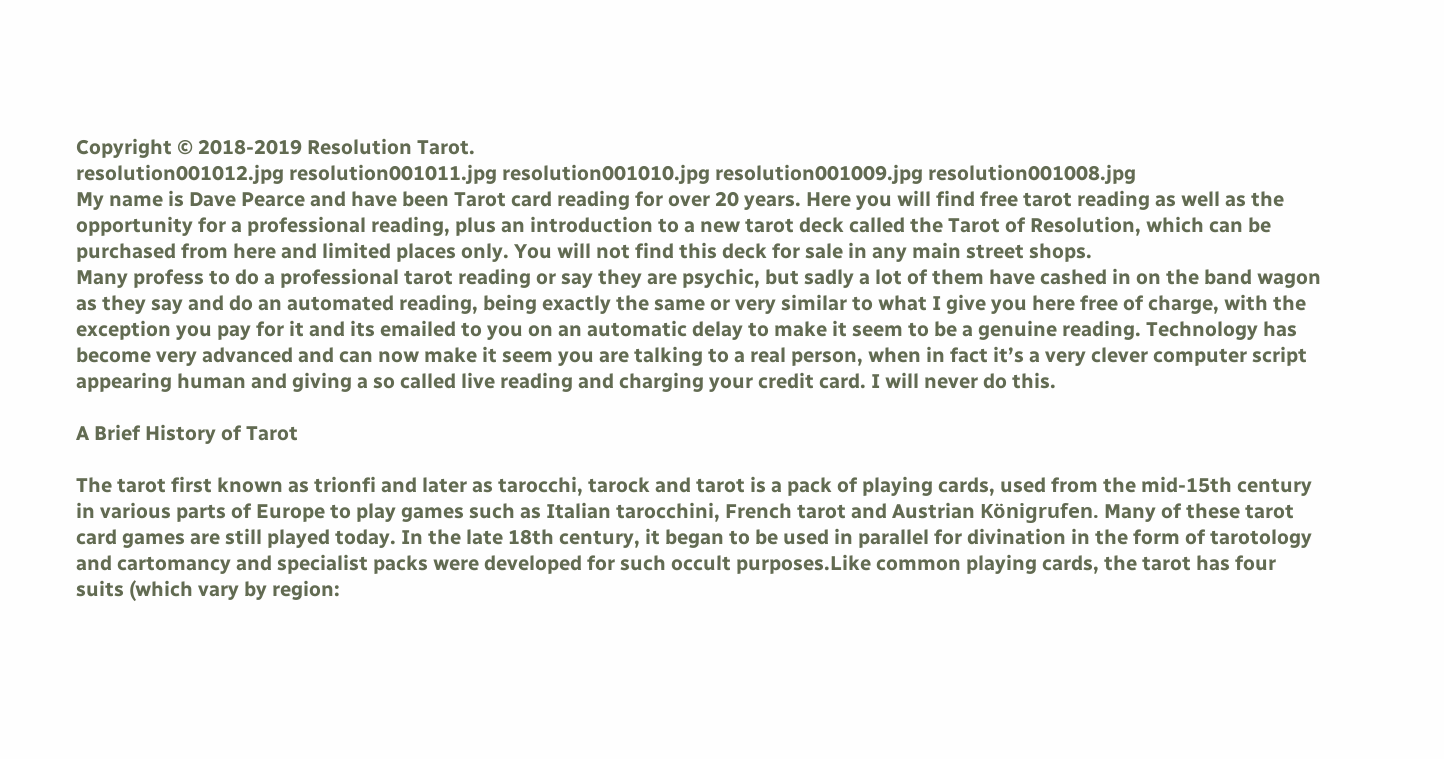Copyright © 2018-2019 Resolution Tarot.
resolution001012.jpg resolution001011.jpg resolution001010.jpg resolution001009.jpg resolution001008.jpg
My name is Dave Pearce and have been Tarot card reading for over 20 years. Here you will find free tarot reading as well as the opportunity for a professional reading, plus an introduction to a new tarot deck called the Tarot of Resolution, which can be purchased from here and limited places only. You will not find this deck for sale in any main street shops.
Many profess to do a professional tarot reading or say they are psychic, but sadly a lot of them have cashed in on the band wagon as they say and do an automated reading, being exactly the same or very similar to what I give you here free of charge, with the exception you pay for it and its emailed to you on an automatic delay to make it seem to be a genuine reading. Technology has become very advanced and can now make it seem you are talking to a real person, when in fact it’s a very clever computer script appearing human and giving a so called live reading and charging your credit card. I will never do this.

A Brief History of Tarot

The tarot first known as trionfi and later as tarocchi, tarock and tarot is a pack of playing cards, used from the mid-15th century in various parts of Europe to play games such as Italian tarocchini, French tarot and Austrian Königrufen. Many of these tarot card games are still played today. In the late 18th century, it began to be used in parallel for divination in the form of tarotology and cartomancy and specialist packs were developed for such occult purposes.Like common playing cards, the tarot has four suits (which vary by region: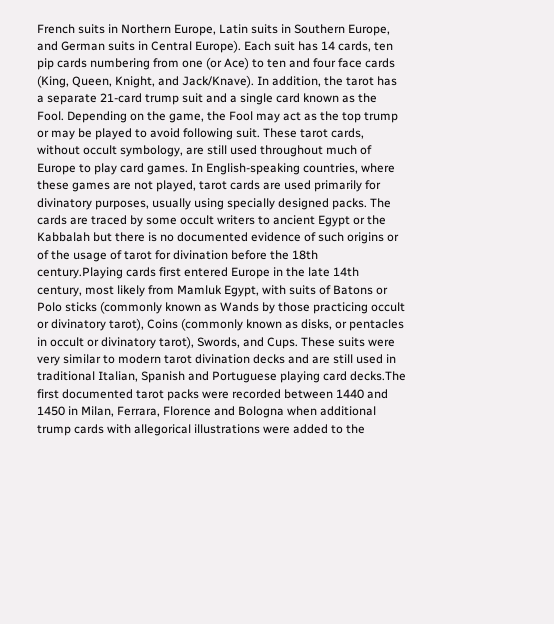French suits in Northern Europe, Latin suits in Southern Europe, and German suits in Central Europe). Each suit has 14 cards, ten pip cards numbering from one (or Ace) to ten and four face cards (King, Queen, Knight, and Jack/Knave). In addition, the tarot has a separate 21-card trump suit and a single card known as the Fool. Depending on the game, the Fool may act as the top trump or may be played to avoid following suit. These tarot cards, without occult symbology, are still used throughout much of Europe to play card games. In English-speaking countries, where these games are not played, tarot cards are used primarily for divinatory purposes, usually using specially designed packs. The cards are traced by some occult writers to ancient Egypt or the Kabbalah but there is no documented evidence of such origins or of the usage of tarot for divination before the 18th century.Playing cards first entered Europe in the late 14th century, most likely from Mamluk Egypt, with suits of Batons or Polo sticks (commonly known as Wands by those practicing occult or divinatory tarot), Coins (commonly known as disks, or pentacles in occult or divinatory tarot), Swords, and Cups. These suits were very similar to modern tarot divination decks and are still used in traditional Italian, Spanish and Portuguese playing card decks.The first documented tarot packs were recorded between 1440 and 1450 in Milan, Ferrara, Florence and Bologna when additional trump cards with allegorical illustrations were added to the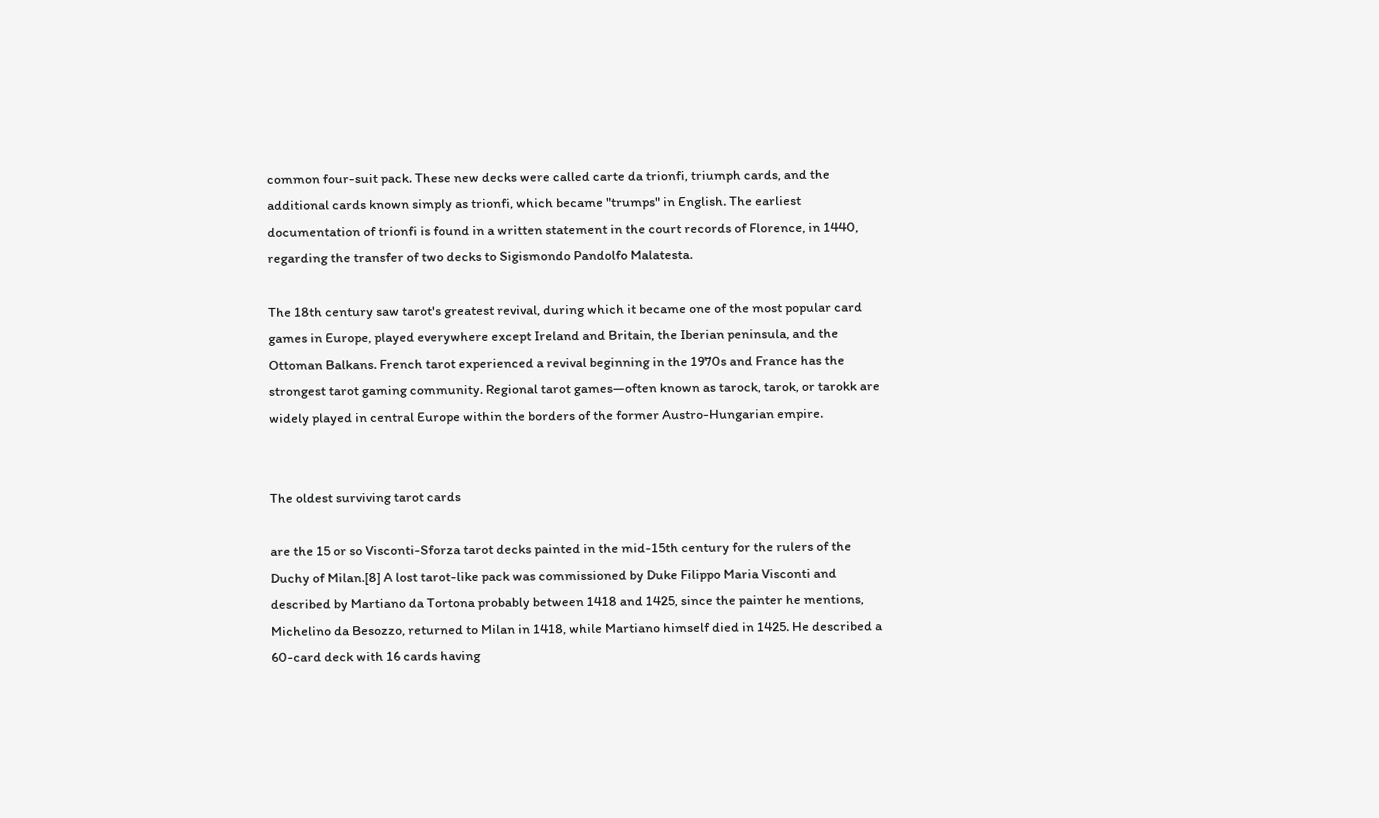common four-suit pack. These new decks were called carte da trionfi, triumph cards, and the additional cards known simply as trionfi, which became "trumps" in English. The earliest documentation of trionfi is found in a written statement in the court records of Florence, in 1440, regarding the transfer of two decks to Sigismondo Pandolfo Malatesta.

The 18th century saw tarot's greatest revival, during which it became one of the most popular card games in Europe, played everywhere except Ireland and Britain, the Iberian peninsula, and the Ottoman Balkans. French tarot experienced a revival beginning in the 1970s and France has the strongest tarot gaming community. Regional tarot games—often known as tarock, tarok, or tarokk are widely played in central Europe within the borders of the former Austro-Hungarian empire.


The oldest surviving tarot cards

are the 15 or so Visconti-Sforza tarot decks painted in the mid-15th century for the rulers of the Duchy of Milan.[8] A lost tarot-like pack was commissioned by Duke Filippo Maria Visconti and described by Martiano da Tortona probably between 1418 and 1425, since the painter he mentions, Michelino da Besozzo, returned to Milan in 1418, while Martiano himself died in 1425. He described a 60-card deck with 16 cards having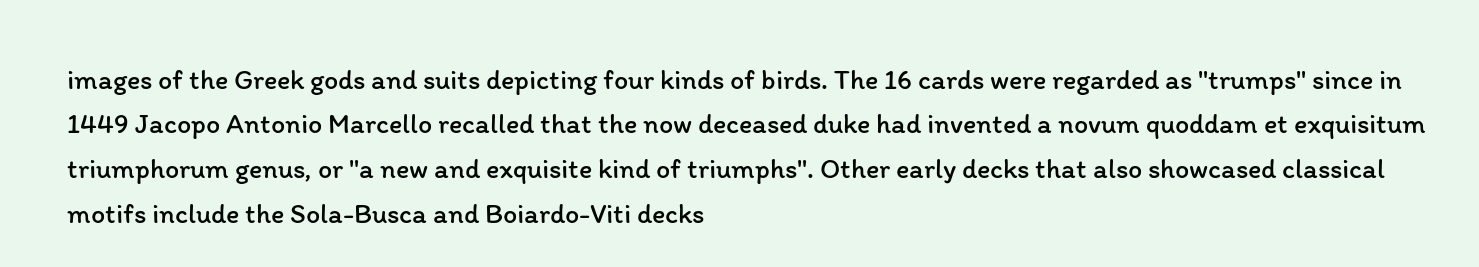images of the Greek gods and suits depicting four kinds of birds. The 16 cards were regarded as "trumps" since in 1449 Jacopo Antonio Marcello recalled that the now deceased duke had invented a novum quoddam et exquisitum triumphorum genus, or "a new and exquisite kind of triumphs". Other early decks that also showcased classical motifs include the Sola-Busca and Boiardo-Viti decks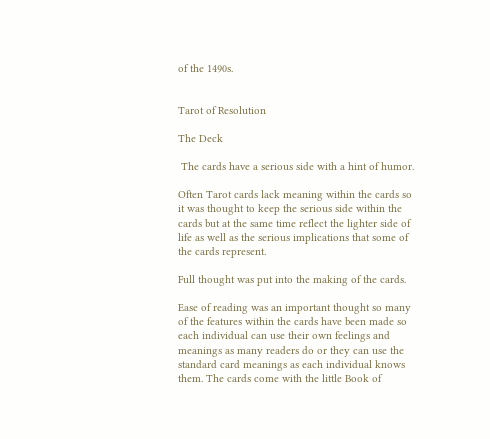of the 1490s.


Tarot of Resolution

The Deck

 The cards have a serious side with a hint of humor.

Often Tarot cards lack meaning within the cards so it was thought to keep the serious side within the cards but at the same time reflect the lighter side of life as well as the serious implications that some of the cards represent.

Full thought was put into the making of the cards.

Ease of reading was an important thought so many of the features within the cards have been made so each individual can use their own feelings and meanings as many readers do or they can use the standard card meanings as each individual knows them. The cards come with the little Book of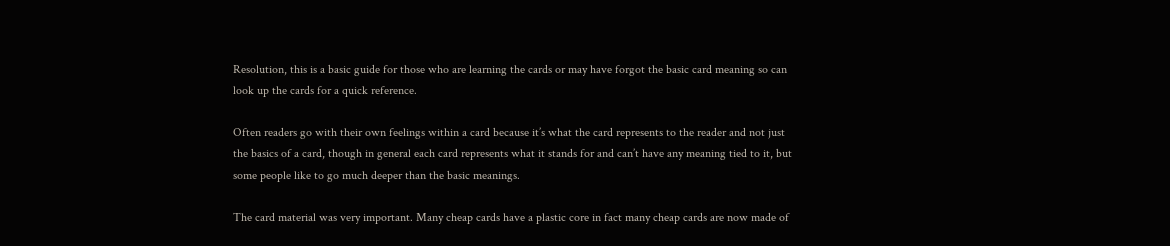Resolution, this is a basic guide for those who are learning the cards or may have forgot the basic card meaning so can look up the cards for a quick reference.

Often readers go with their own feelings within a card because it’s what the card represents to the reader and not just the basics of a card, though in general each card represents what it stands for and can’t have any meaning tied to it, but some people like to go much deeper than the basic meanings.

The card material was very important. Many cheap cards have a plastic core in fact many cheap cards are now made of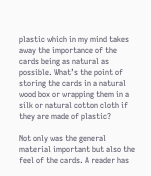plastic which in my mind takes away the importance of the cards being as natural as possible. What’s the point of storing the cards in a natural wood box or wrapping them in a silk or natural cotton cloth if they are made of plastic?

Not only was the general material important but also the feel of the cards. A reader has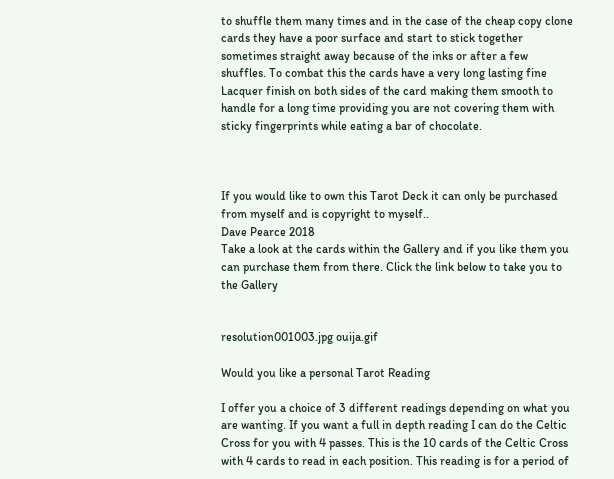to shuffle them many times and in the case of the cheap copy clone cards they have a poor surface and start to stick together sometimes straight away because of the inks or after a few shuffles. To combat this the cards have a very long lasting fine Lacquer finish on both sides of the card making them smooth to handle for a long time providing you are not covering them with sticky fingerprints while eating a bar of chocolate.



If you would like to own this Tarot Deck it can only be purchased from myself and is copyright to myself..
Dave Pearce 2018
Take a look at the cards within the Gallery and if you like them you can purchase them from there. Click the link below to take you to the Gallery


resolution001003.jpg ouija.gif

Would you like a personal Tarot Reading

I offer you a choice of 3 different readings depending on what you are wanting. If you want a full in depth reading I can do the Celtic Cross for you with 4 passes. This is the 10 cards of the Celtic Cross with 4 cards to read in each position. This reading is for a period of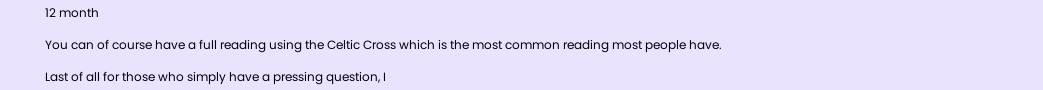12 month

You can of course have a full reading using the Celtic Cross which is the most common reading most people have.

Last of all for those who simply have a pressing question, I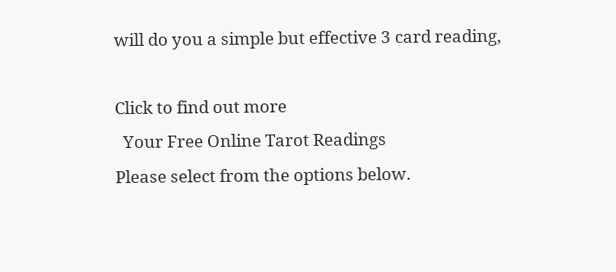will do you a simple but effective 3 card reading,

Click to find out more
  Your Free Online Tarot Readings
Please select from the options below.